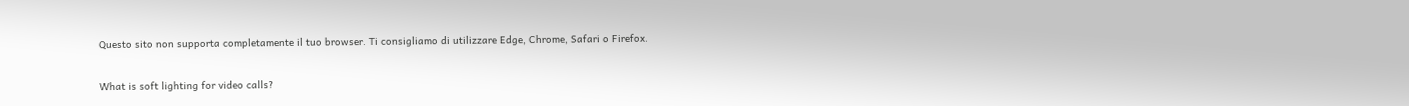Questo sito non supporta completamente il tuo browser. Ti consigliamo di utilizzare Edge, Chrome, Safari o Firefox.

What is soft lighting for video calls?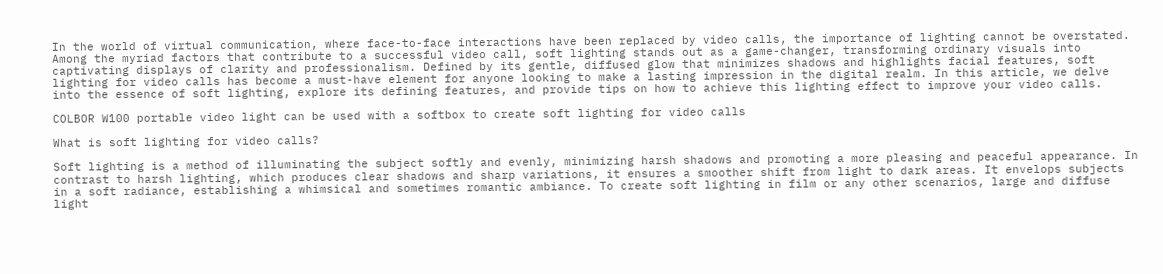In the world of virtual communication, where face-to-face interactions have been replaced by video calls, the importance of lighting cannot be overstated. Among the myriad factors that contribute to a successful video call, soft lighting stands out as a game-changer, transforming ordinary visuals into captivating displays of clarity and professionalism. Defined by its gentle, diffused glow that minimizes shadows and highlights facial features, soft lighting for video calls has become a must-have element for anyone looking to make a lasting impression in the digital realm. In this article, we delve into the essence of soft lighting, explore its defining features, and provide tips on how to achieve this lighting effect to improve your video calls.

COLBOR W100 portable video light can be used with a softbox to create soft lighting for video calls

What is soft lighting for video calls?

Soft lighting is a method of illuminating the subject softly and evenly, minimizing harsh shadows and promoting a more pleasing and peaceful appearance. In contrast to harsh lighting, which produces clear shadows and sharp variations, it ensures a smoother shift from light to dark areas. It envelops subjects in a soft radiance, establishing a whimsical and sometimes romantic ambiance. To create soft lighting in film or any other scenarios, large and diffuse light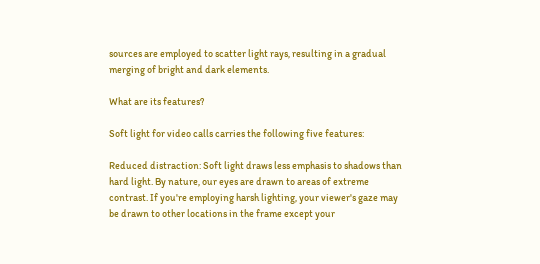sources are employed to scatter light rays, resulting in a gradual merging of bright and dark elements.

What are its features?

Soft light for video calls carries the following five features:

Reduced distraction: Soft light draws less emphasis to shadows than hard light. By nature, our eyes are drawn to areas of extreme contrast. If you're employing harsh lighting, your viewer's gaze may be drawn to other locations in the frame except your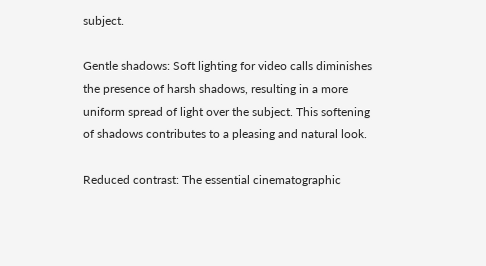subject.

Gentle shadows: Soft lighting for video calls diminishes the presence of harsh shadows, resulting in a more uniform spread of light over the subject. This softening of shadows contributes to a pleasing and natural look.

Reduced contrast: The essential cinematographic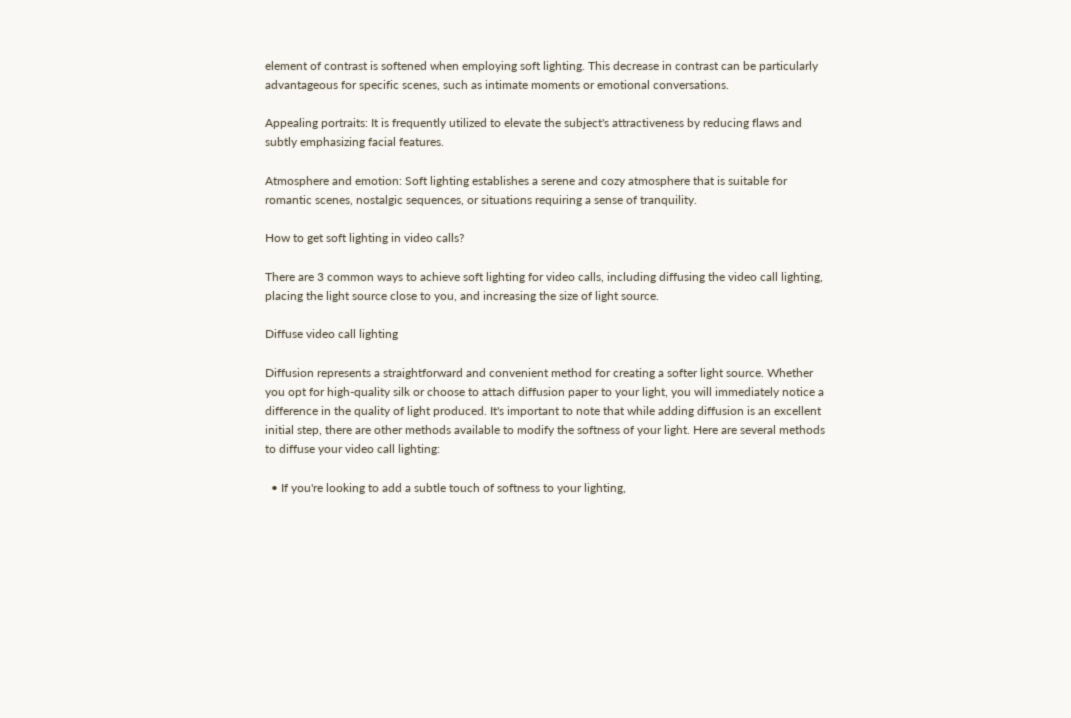element of contrast is softened when employing soft lighting. This decrease in contrast can be particularly advantageous for specific scenes, such as intimate moments or emotional conversations.

Appealing portraits: It is frequently utilized to elevate the subject's attractiveness by reducing flaws and subtly emphasizing facial features.

Atmosphere and emotion: Soft lighting establishes a serene and cozy atmosphere that is suitable for romantic scenes, nostalgic sequences, or situations requiring a sense of tranquility.

How to get soft lighting in video calls?

There are 3 common ways to achieve soft lighting for video calls, including diffusing the video call lighting, placing the light source close to you, and increasing the size of light source.

Diffuse video call lighting

Diffusion represents a straightforward and convenient method for creating a softer light source. Whether you opt for high-quality silk or choose to attach diffusion paper to your light, you will immediately notice a difference in the quality of light produced. It's important to note that while adding diffusion is an excellent initial step, there are other methods available to modify the softness of your light. Here are several methods to diffuse your video call lighting:

  • If you're looking to add a subtle touch of softness to your lighting,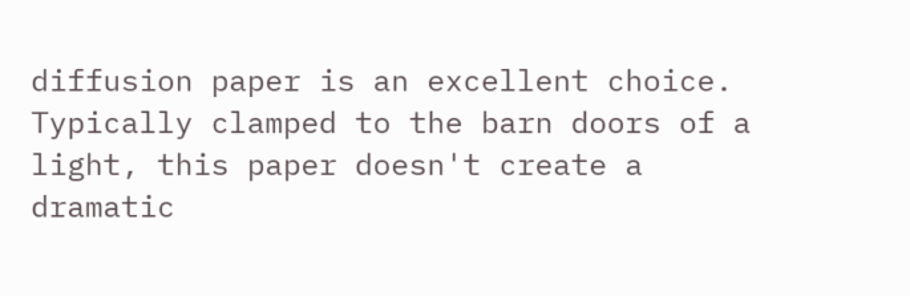diffusion paper is an excellent choice. Typically clamped to the barn doors of a light, this paper doesn't create a dramatic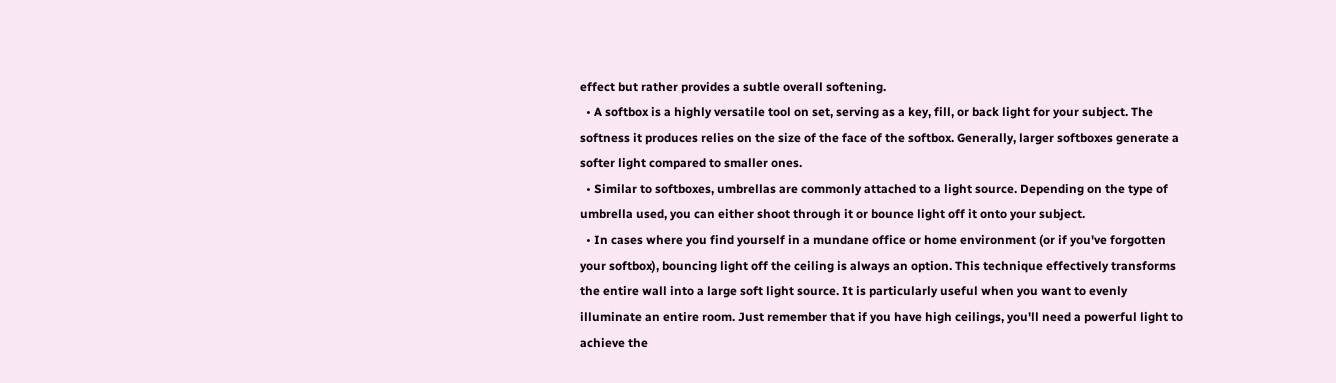effect but rather provides a subtle overall softening.
  • A softbox is a highly versatile tool on set, serving as a key, fill, or back light for your subject. The softness it produces relies on the size of the face of the softbox. Generally, larger softboxes generate a softer light compared to smaller ones.
  • Similar to softboxes, umbrellas are commonly attached to a light source. Depending on the type of umbrella used, you can either shoot through it or bounce light off it onto your subject.
  • In cases where you find yourself in a mundane office or home environment (or if you've forgotten your softbox), bouncing light off the ceiling is always an option. This technique effectively transforms the entire wall into a large soft light source. It is particularly useful when you want to evenly illuminate an entire room. Just remember that if you have high ceilings, you'll need a powerful light to achieve the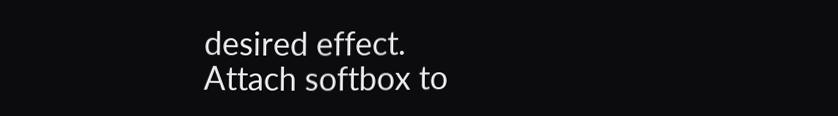desired effect.
Attach softbox to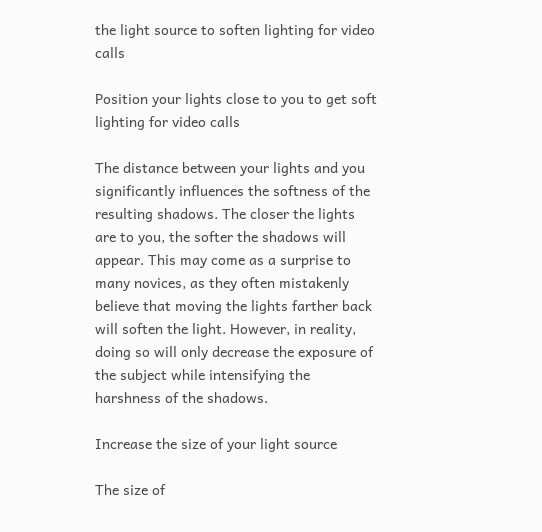the light source to soften lighting for video calls

Position your lights close to you to get soft lighting for video calls

The distance between your lights and you significantly influences the softness of the resulting shadows. The closer the lights are to you, the softer the shadows will appear. This may come as a surprise to many novices, as they often mistakenly believe that moving the lights farther back will soften the light. However, in reality, doing so will only decrease the exposure of the subject while intensifying the harshness of the shadows.

Increase the size of your light source

The size of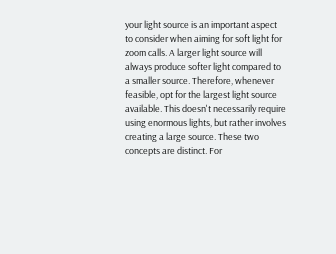your light source is an important aspect to consider when aiming for soft light for zoom calls. A larger light source will always produce softer light compared to a smaller source. Therefore, whenever feasible, opt for the largest light source available. This doesn't necessarily require using enormous lights, but rather involves creating a large source. These two concepts are distinct. For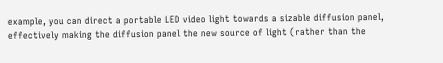example, you can direct a portable LED video light towards a sizable diffusion panel, effectively making the diffusion panel the new source of light (rather than the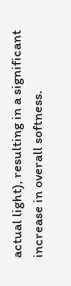actual light), resulting in a significant increase in overall softness.